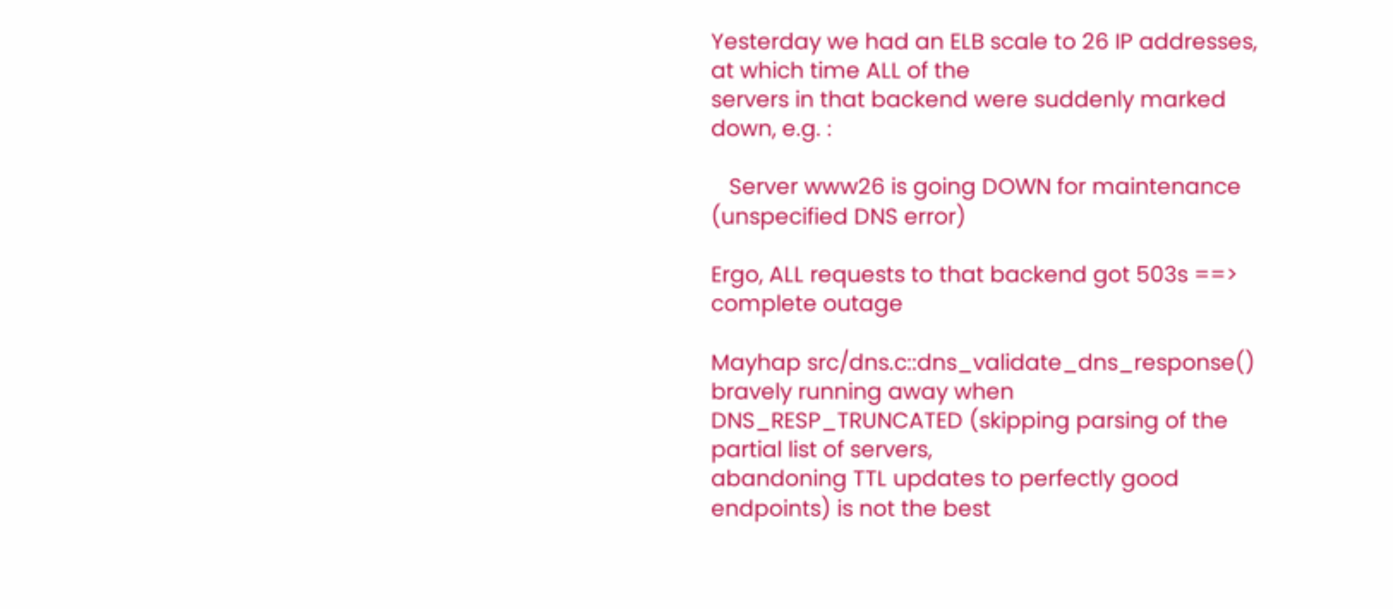Yesterday we had an ELB scale to 26 IP addresses, at which time ALL of the
servers in that backend were suddenly marked down, e.g. :

   Server www26 is going DOWN for maintenance (unspecified DNS error)

Ergo, ALL requests to that backend got 503s ==> complete outage

Mayhap src/dns.c::dns_validate_dns_response() bravely running away when
DNS_RESP_TRUNCATED (skipping parsing of the partial list of servers,
abandoning TTL updates to perfectly good endpoints) is not the best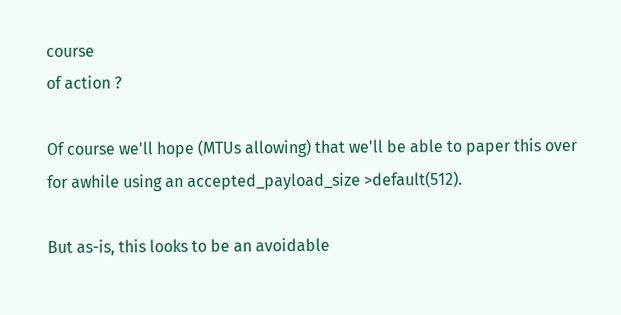course
of action ?

Of course we'll hope (MTUs allowing) that we'll be able to paper this over
for awhile using an accepted_payload_size >default(512).

But as-is, this looks to be an avoidable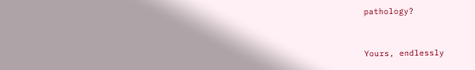pathology?


Yours, endlessly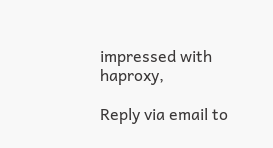impressed with haproxy,

Reply via email to